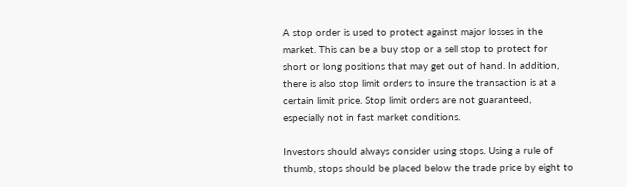A stop order is used to protect against major losses in the market. This can be a buy stop or a sell stop to protect for short or long positions that may get out of hand. In addition, there is also stop limit orders to insure the transaction is at a certain limit price. Stop limit orders are not guaranteed, especially not in fast market conditions.

Investors should always consider using stops. Using a rule of thumb, stops should be placed below the trade price by eight to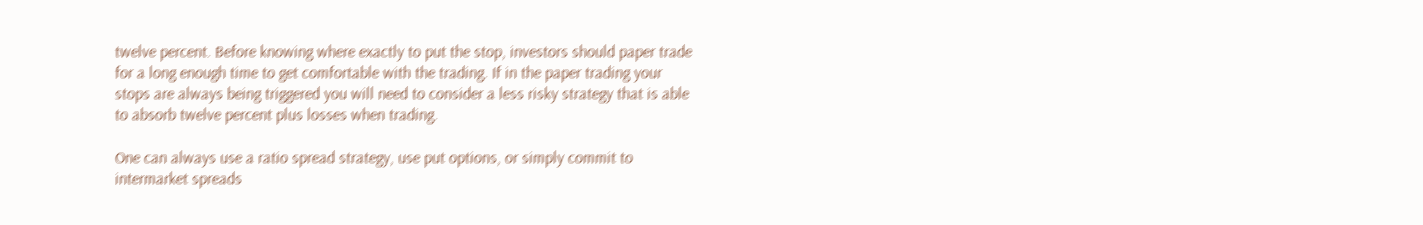twelve percent. Before knowing where exactly to put the stop, investors should paper trade for a long enough time to get comfortable with the trading. If in the paper trading your stops are always being triggered you will need to consider a less risky strategy that is able to absorb twelve percent plus losses when trading.

One can always use a ratio spread strategy, use put options, or simply commit to intermarket spreads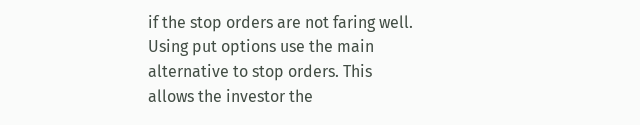if the stop orders are not faring well. Using put options use the main alternative to stop orders. This allows the investor the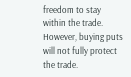freedom to stay within the trade. However, buying puts will not fully protect the trade.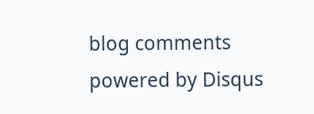blog comments powered by Disqus